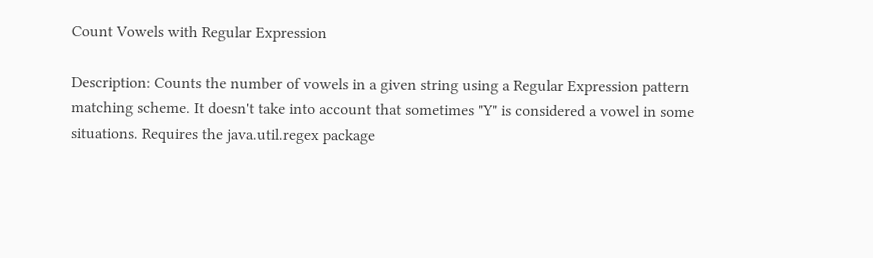Count Vowels with Regular Expression

Description: Counts the number of vowels in a given string using a Regular Expression pattern matching scheme. It doesn't take into account that sometimes "Y" is considered a vowel in some situations. Requires the java.util.regex package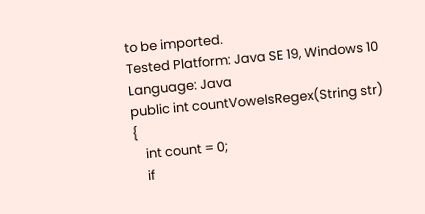to be imported.
Tested Platform: Java SE 19, Windows 10
Language: Java
public int countVowelsRegex(String str) {
    int count = 0;
    if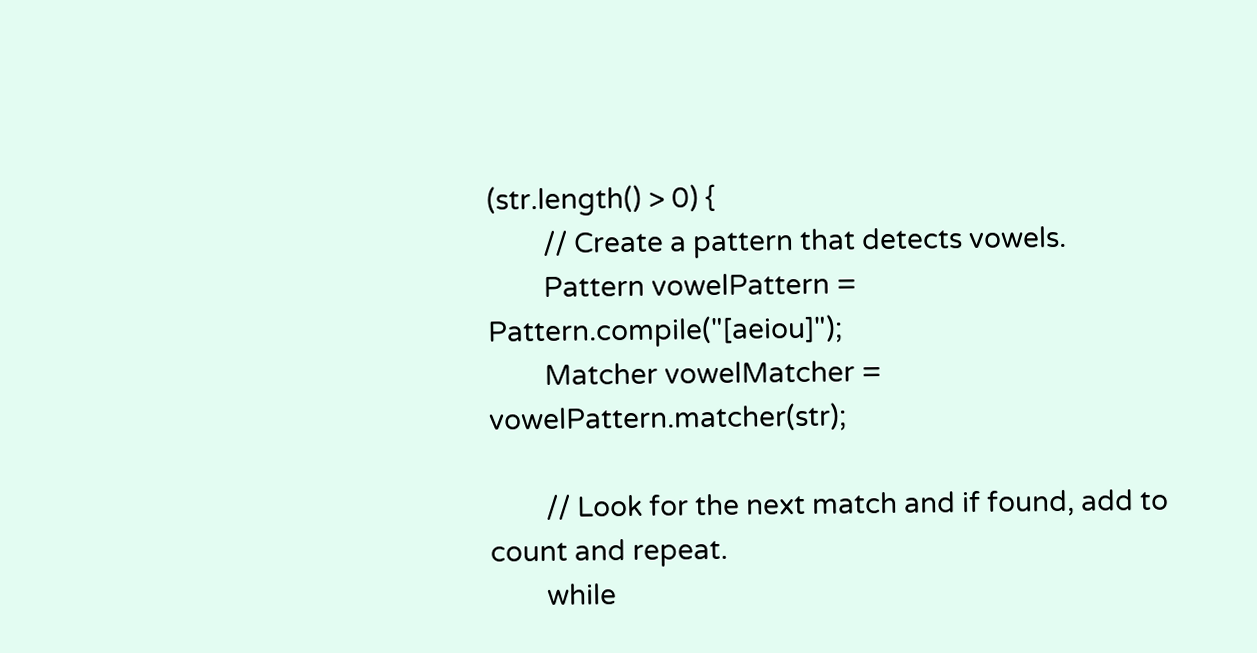(str.length() > 0) {
        // Create a pattern that detects vowels.
        Pattern vowelPattern = Pattern.compile("[aeiou]");
        Matcher vowelMatcher = vowelPattern.matcher(str);

        // Look for the next match and if found, add to count and repeat.
        while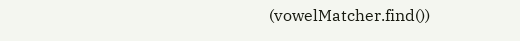(vowelMatcher.find())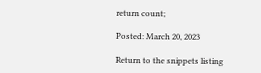return count;

Posted: March 20, 2023

Return to the snippets listing